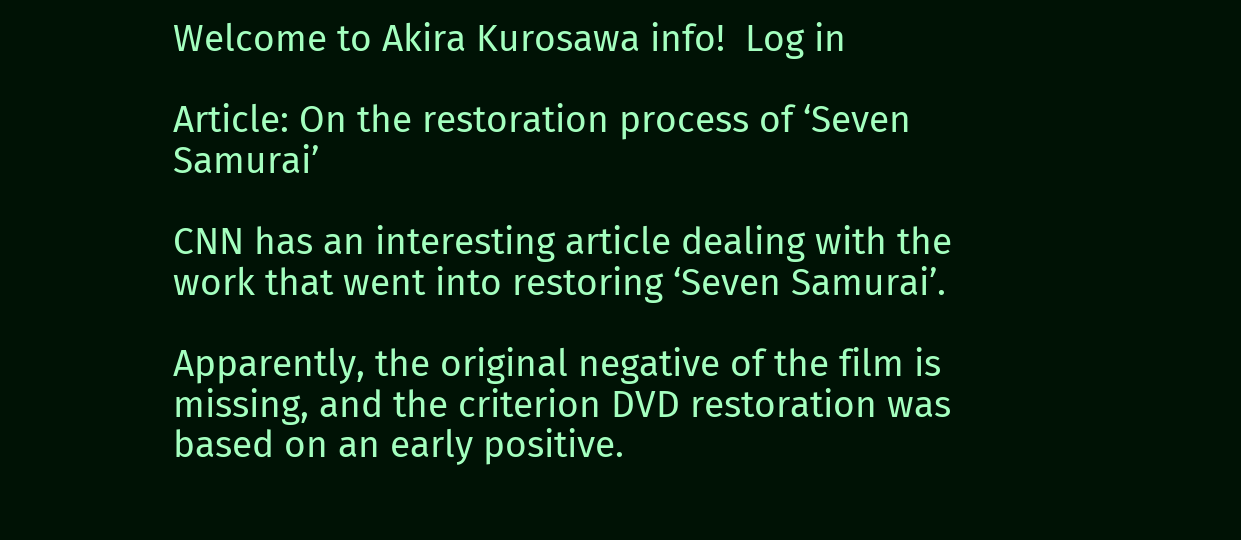Welcome to Akira Kurosawa info!  Log in

Article: On the restoration process of ‘Seven Samurai’

CNN has an interesting article dealing with the work that went into restoring ‘Seven Samurai’.

Apparently, the original negative of the film is missing, and the criterion DVD restoration was based on an early positive.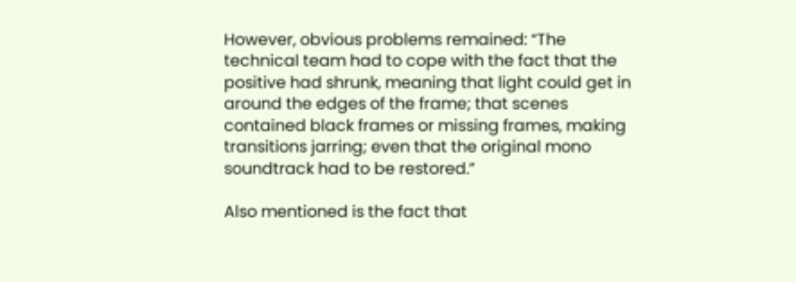However, obvious problems remained: “The technical team had to cope with the fact that the positive had shrunk, meaning that light could get in around the edges of the frame; that scenes contained black frames or missing frames, making transitions jarring; even that the original mono soundtrack had to be restored.”

Also mentioned is the fact that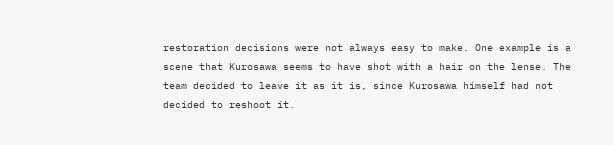restoration decisions were not always easy to make. One example is a scene that Kurosawa seems to have shot with a hair on the lense. The team decided to leave it as it is, since Kurosawa himself had not decided to reshoot it.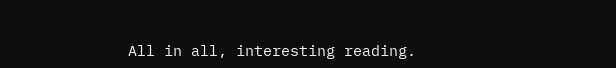All in all, interesting reading.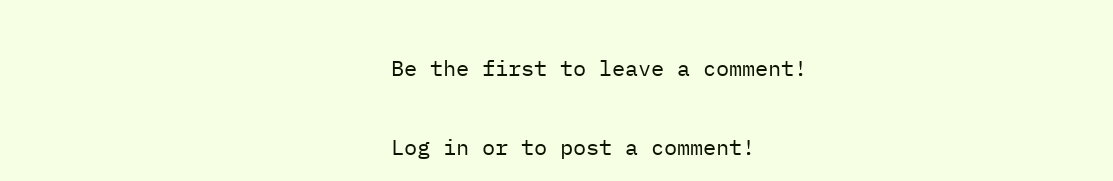Be the first to leave a comment!

Log in or to post a comment!